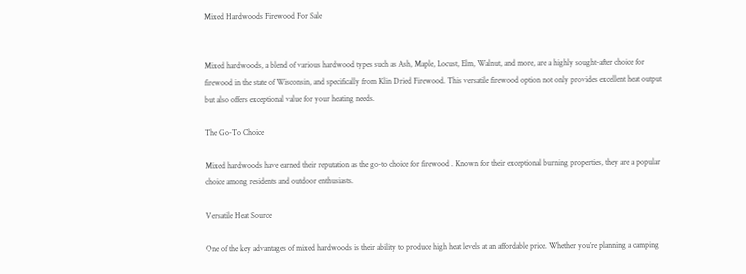Mixed Hardwoods Firewood For Sale


Mixed hardwoods, a blend of various hardwood types such as Ash, Maple, Locust, Elm, Walnut, and more, are a highly sought-after choice for firewood in the state of Wisconsin, and specifically from Klin Dried Firewood. This versatile firewood option not only provides excellent heat output but also offers exceptional value for your heating needs.

The Go-To Choice

Mixed hardwoods have earned their reputation as the go-to choice for firewood . Known for their exceptional burning properties, they are a popular choice among residents and outdoor enthusiasts.

Versatile Heat Source

One of the key advantages of mixed hardwoods is their ability to produce high heat levels at an affordable price. Whether you’re planning a camping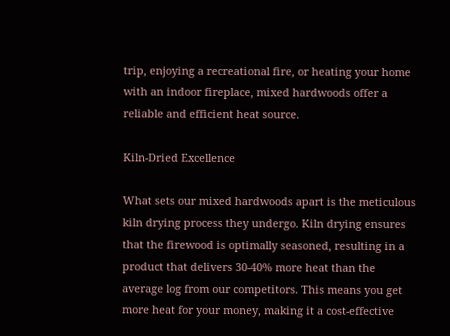trip, enjoying a recreational fire, or heating your home with an indoor fireplace, mixed hardwoods offer a reliable and efficient heat source.

Kiln-Dried Excellence

What sets our mixed hardwoods apart is the meticulous kiln drying process they undergo. Kiln drying ensures that the firewood is optimally seasoned, resulting in a product that delivers 30-40% more heat than the average log from our competitors. This means you get more heat for your money, making it a cost-effective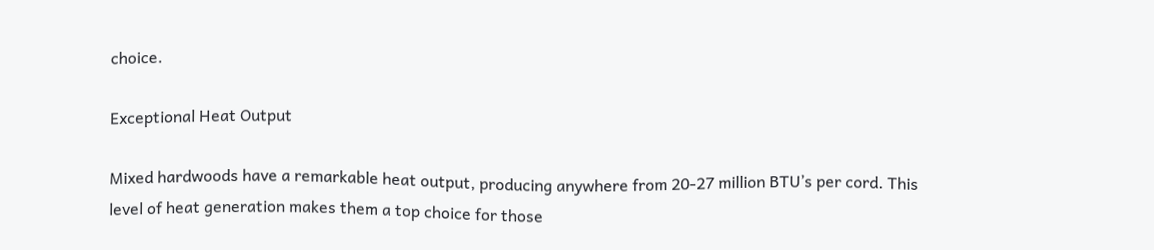choice.

Exceptional Heat Output

Mixed hardwoods have a remarkable heat output, producing anywhere from 20-27 million BTU’s per cord. This level of heat generation makes them a top choice for those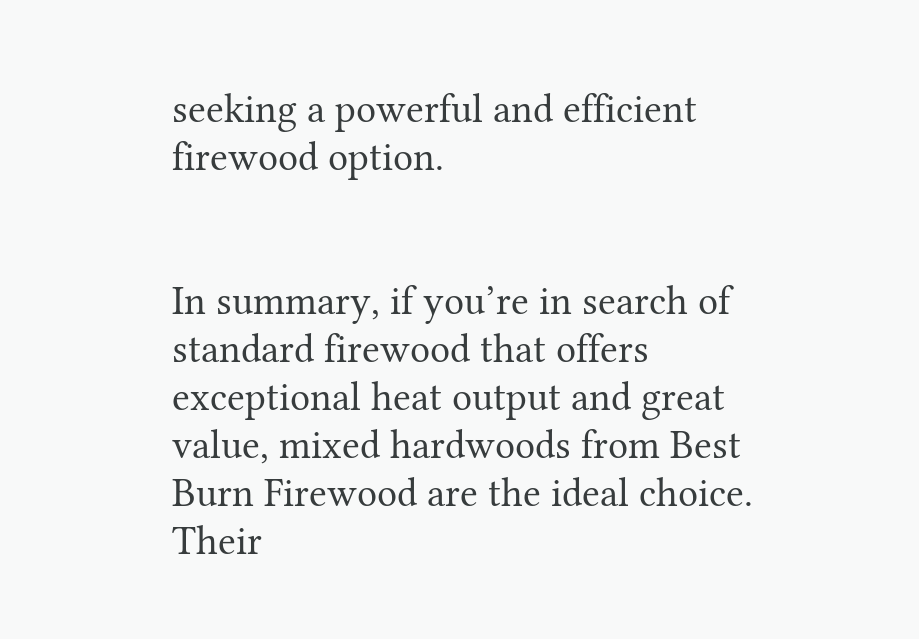seeking a powerful and efficient firewood option.


In summary, if you’re in search of standard firewood that offers exceptional heat output and great value, mixed hardwoods from Best Burn Firewood are the ideal choice. Their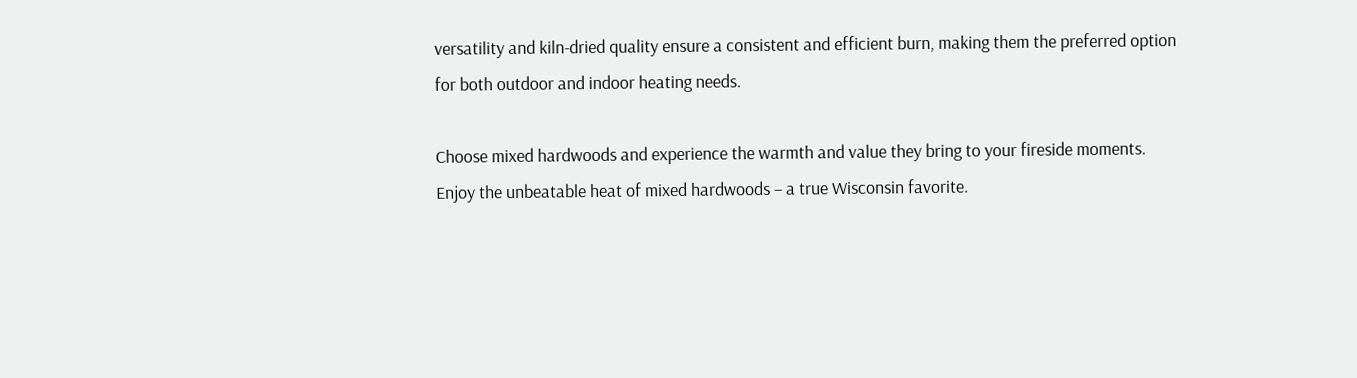versatility and kiln-dried quality ensure a consistent and efficient burn, making them the preferred option for both outdoor and indoor heating needs.

Choose mixed hardwoods and experience the warmth and value they bring to your fireside moments. Enjoy the unbeatable heat of mixed hardwoods – a true Wisconsin favorite.